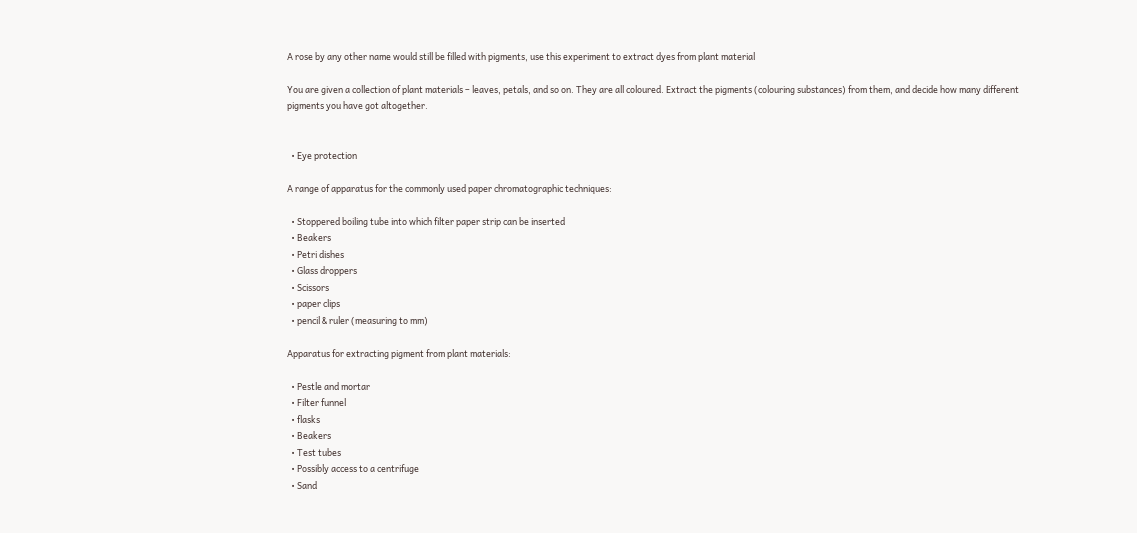A rose by any other name would still be filled with pigments, use this experiment to extract dyes from plant material

You are given a collection of plant materials – leaves, petals, and so on. They are all coloured. Extract the pigments (colouring substances) from them, and decide how many different pigments you have got altogether.


  • Eye protection

A range of apparatus for the commonly used paper chromatographic techniques:

  • Stoppered boiling tube into which filter paper strip can be inserted
  • Beakers
  • Petri dishes
  • Glass droppers
  • Scissors
  • paper clips
  • pencil & ruler (measuring to mm)

Apparatus for extracting pigment from plant materials:

  • Pestle and mortar
  • Filter funnel
  • flasks
  • Beakers
  • Test tubes
  • Possibly access to a centrifuge
  • Sand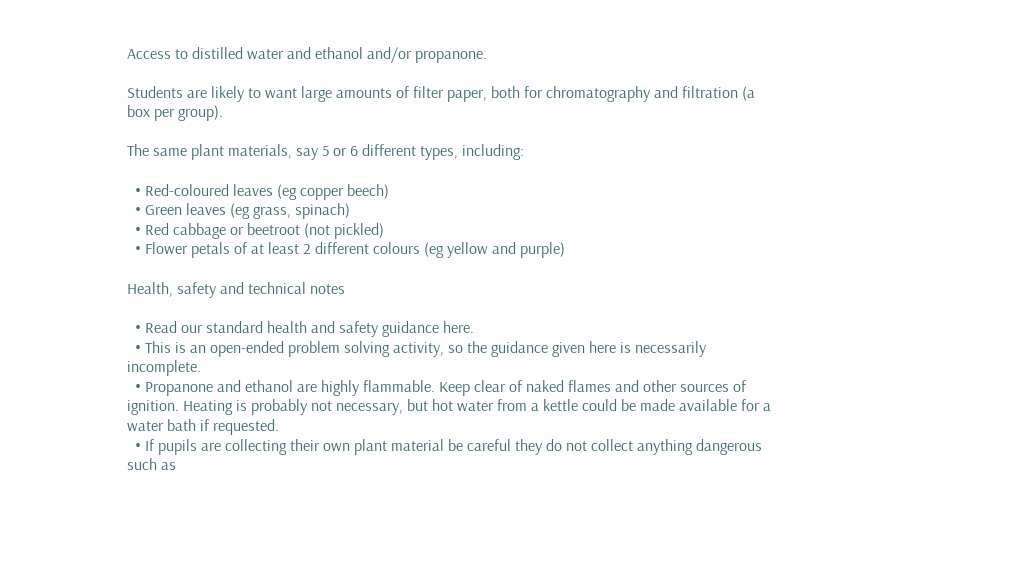Access to distilled water and ethanol and/or propanone.

Students are likely to want large amounts of filter paper, both for chromatography and filtration (a box per group).

The same plant materials, say 5 or 6 different types, including:

  • Red-coloured leaves (eg copper beech)
  • Green leaves (eg grass, spinach)
  • Red cabbage or beetroot (not pickled)
  • Flower petals of at least 2 different colours (eg yellow and purple)

Health, safety and technical notes

  • Read our standard health and safety guidance here.
  • This is an open-ended problem solving activity, so the guidance given here is necessarily incomplete.
  • Propanone and ethanol are highly flammable. Keep clear of naked flames and other sources of ignition. Heating is probably not necessary, but hot water from a kettle could be made available for a water bath if requested.
  • If pupils are collecting their own plant material be careful they do not collect anything dangerous such as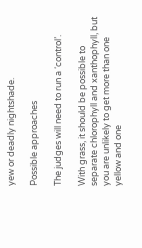yew or deadly nightshade.

Possible approaches

The judges will need to run a ‘control’.

With grass, it should be possible to separate chlorophyll and xanthophyll, but you are unlikely to get more than one yellow and one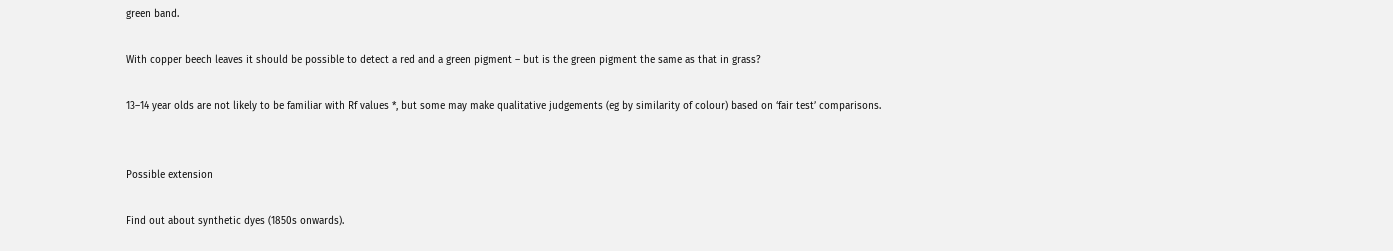green band.

With copper beech leaves it should be possible to detect a red and a green pigment – but is the green pigment the same as that in grass?

13–14 year olds are not likely to be familiar with Rf values *, but some may make qualitative judgements (eg by similarity of colour) based on ‘fair test’ comparisons.


Possible extension

Find out about synthetic dyes (1850s onwards).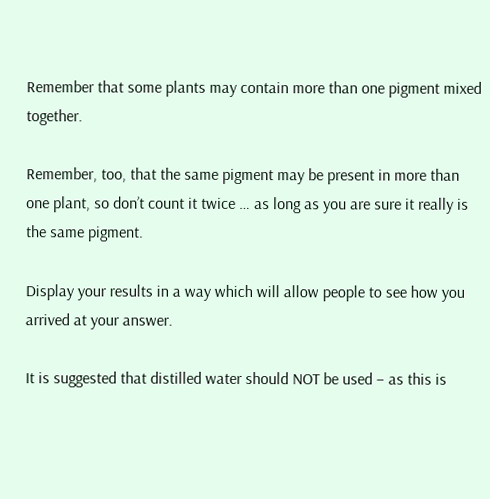Remember that some plants may contain more than one pigment mixed together.

Remember, too, that the same pigment may be present in more than one plant, so don’t count it twice … as long as you are sure it really is the same pigment.

Display your results in a way which will allow people to see how you arrived at your answer.

It is suggested that distilled water should NOT be used – as this is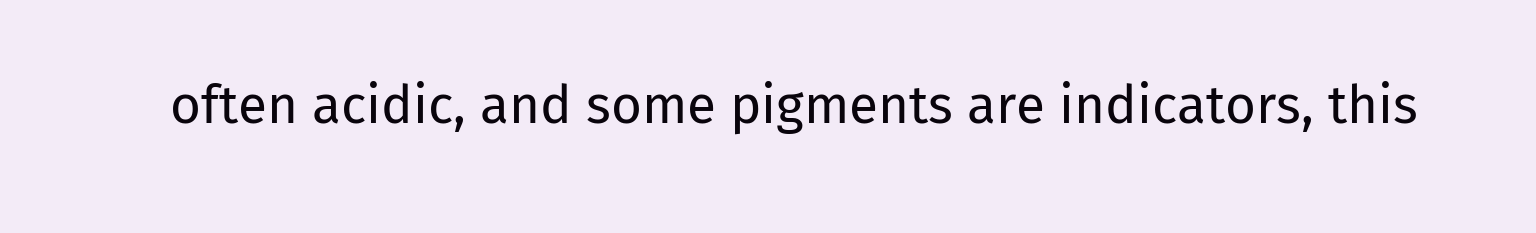often acidic, and some pigments are indicators, this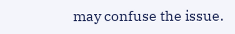may confuse the issue.